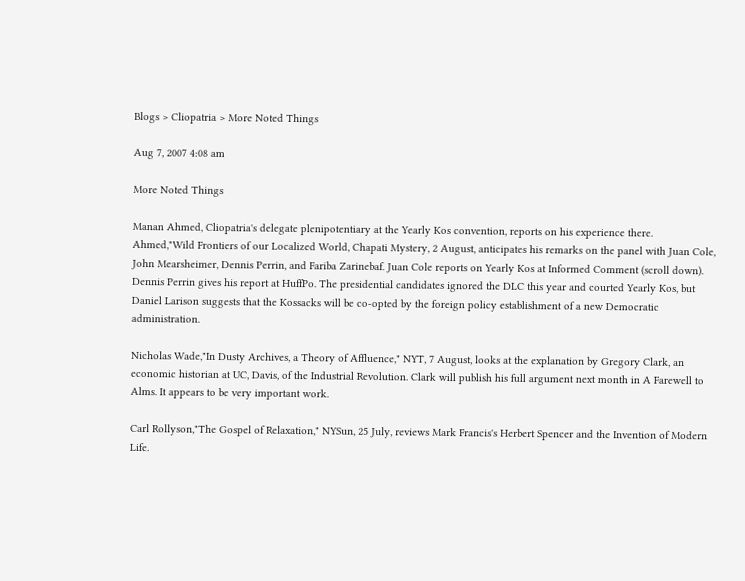Blogs > Cliopatria > More Noted Things

Aug 7, 2007 4:08 am

More Noted Things

Manan Ahmed, Cliopatria's delegate plenipotentiary at the Yearly Kos convention, reports on his experience there. Ahmed,"Wild Frontiers of our Localized World, Chapati Mystery, 2 August, anticipates his remarks on the panel with Juan Cole, John Mearsheimer, Dennis Perrin, and Fariba Zarinebaf. Juan Cole reports on Yearly Kos at Informed Comment (scroll down). Dennis Perrin gives his report at HuffPo. The presidential candidates ignored the DLC this year and courted Yearly Kos, but Daniel Larison suggests that the Kossacks will be co-opted by the foreign policy establishment of a new Democratic administration.

Nicholas Wade,"In Dusty Archives, a Theory of Affluence," NYT, 7 August, looks at the explanation by Gregory Clark, an economic historian at UC, Davis, of the Industrial Revolution. Clark will publish his full argument next month in A Farewell to Alms. It appears to be very important work.

Carl Rollyson,"The Gospel of Relaxation," NYSun, 25 July, reviews Mark Francis's Herbert Spencer and the Invention of Modern Life.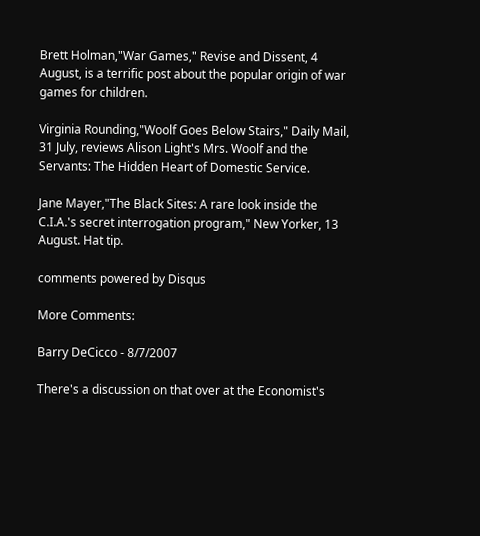Brett Holman,"War Games," Revise and Dissent, 4 August, is a terrific post about the popular origin of war games for children.

Virginia Rounding,"Woolf Goes Below Stairs," Daily Mail, 31 July, reviews Alison Light's Mrs. Woolf and the Servants: The Hidden Heart of Domestic Service.

Jane Mayer,"The Black Sites: A rare look inside the C.I.A.'s secret interrogation program," New Yorker, 13 August. Hat tip.

comments powered by Disqus

More Comments:

Barry DeCicco - 8/7/2007

There's a discussion on that over at the Economist's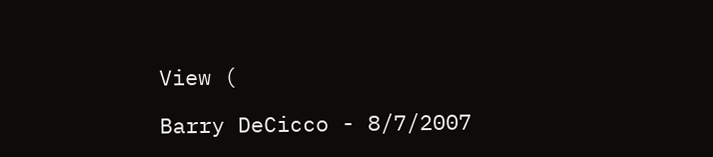View (

Barry DeCicco - 8/7/2007